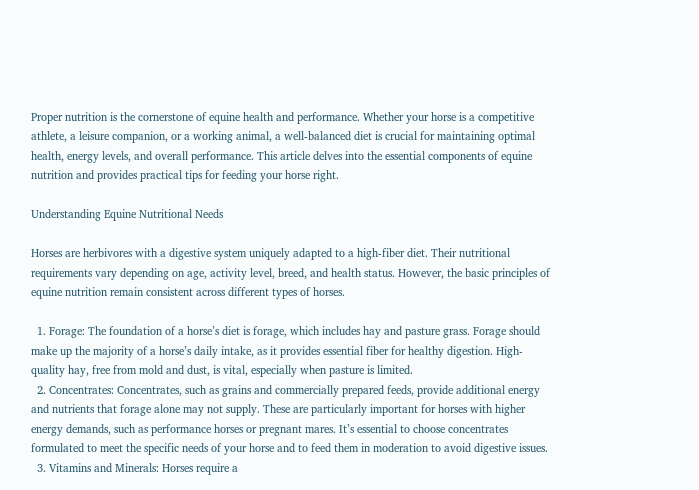Proper nutrition is the cornerstone of equine health and performance. Whether your horse is a competitive athlete, a leisure companion, or a working animal, a well-balanced diet is crucial for maintaining optimal health, energy levels, and overall performance. This article delves into the essential components of equine nutrition and provides practical tips for feeding your horse right.

Understanding Equine Nutritional Needs

Horses are herbivores with a digestive system uniquely adapted to a high-fiber diet. Their nutritional requirements vary depending on age, activity level, breed, and health status. However, the basic principles of equine nutrition remain consistent across different types of horses.

  1. Forage: The foundation of a horse’s diet is forage, which includes hay and pasture grass. Forage should make up the majority of a horse’s daily intake, as it provides essential fiber for healthy digestion. High-quality hay, free from mold and dust, is vital, especially when pasture is limited.
  2. Concentrates: Concentrates, such as grains and commercially prepared feeds, provide additional energy and nutrients that forage alone may not supply. These are particularly important for horses with higher energy demands, such as performance horses or pregnant mares. It’s essential to choose concentrates formulated to meet the specific needs of your horse and to feed them in moderation to avoid digestive issues.
  3. Vitamins and Minerals: Horses require a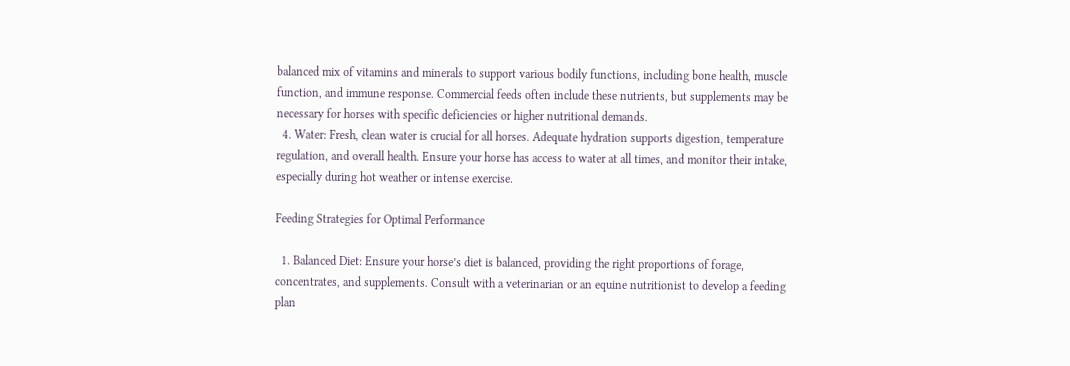balanced mix of vitamins and minerals to support various bodily functions, including bone health, muscle function, and immune response. Commercial feeds often include these nutrients, but supplements may be necessary for horses with specific deficiencies or higher nutritional demands.
  4. Water: Fresh, clean water is crucial for all horses. Adequate hydration supports digestion, temperature regulation, and overall health. Ensure your horse has access to water at all times, and monitor their intake, especially during hot weather or intense exercise.

Feeding Strategies for Optimal Performance

  1. Balanced Diet: Ensure your horse’s diet is balanced, providing the right proportions of forage, concentrates, and supplements. Consult with a veterinarian or an equine nutritionist to develop a feeding plan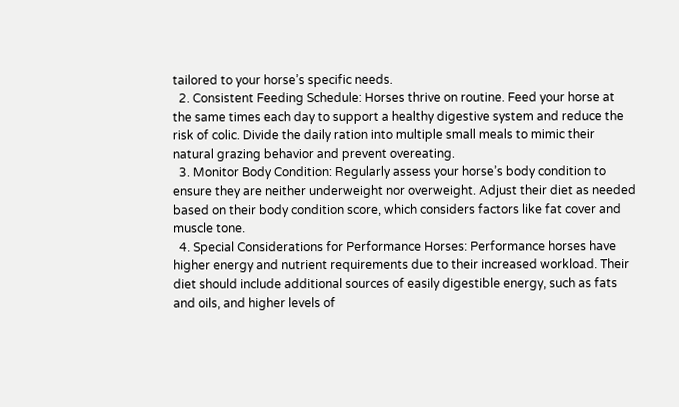tailored to your horse’s specific needs.
  2. Consistent Feeding Schedule: Horses thrive on routine. Feed your horse at the same times each day to support a healthy digestive system and reduce the risk of colic. Divide the daily ration into multiple small meals to mimic their natural grazing behavior and prevent overeating.
  3. Monitor Body Condition: Regularly assess your horse’s body condition to ensure they are neither underweight nor overweight. Adjust their diet as needed based on their body condition score, which considers factors like fat cover and muscle tone.
  4. Special Considerations for Performance Horses: Performance horses have higher energy and nutrient requirements due to their increased workload. Their diet should include additional sources of easily digestible energy, such as fats and oils, and higher levels of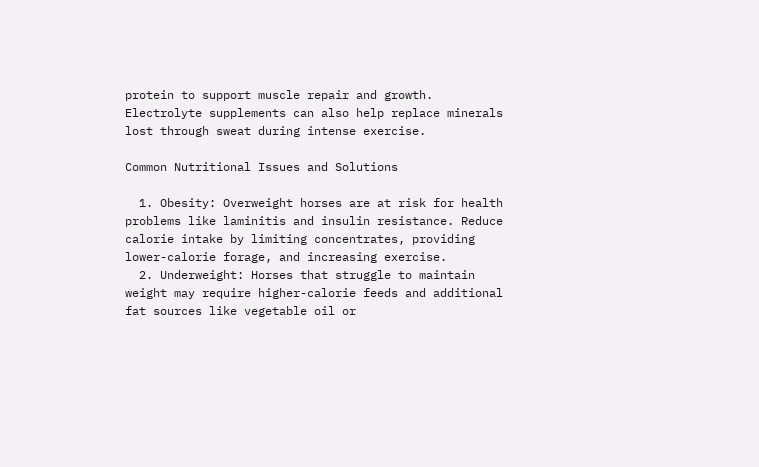protein to support muscle repair and growth. Electrolyte supplements can also help replace minerals lost through sweat during intense exercise.

Common Nutritional Issues and Solutions

  1. Obesity: Overweight horses are at risk for health problems like laminitis and insulin resistance. Reduce calorie intake by limiting concentrates, providing lower-calorie forage, and increasing exercise.
  2. Underweight: Horses that struggle to maintain weight may require higher-calorie feeds and additional fat sources like vegetable oil or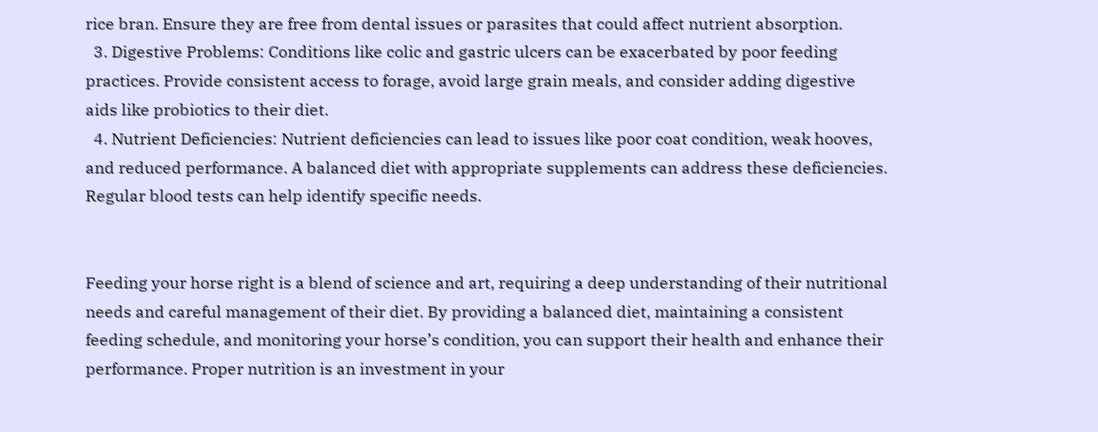rice bran. Ensure they are free from dental issues or parasites that could affect nutrient absorption.
  3. Digestive Problems: Conditions like colic and gastric ulcers can be exacerbated by poor feeding practices. Provide consistent access to forage, avoid large grain meals, and consider adding digestive aids like probiotics to their diet.
  4. Nutrient Deficiencies: Nutrient deficiencies can lead to issues like poor coat condition, weak hooves, and reduced performance. A balanced diet with appropriate supplements can address these deficiencies. Regular blood tests can help identify specific needs.


Feeding your horse right is a blend of science and art, requiring a deep understanding of their nutritional needs and careful management of their diet. By providing a balanced diet, maintaining a consistent feeding schedule, and monitoring your horse’s condition, you can support their health and enhance their performance. Proper nutrition is an investment in your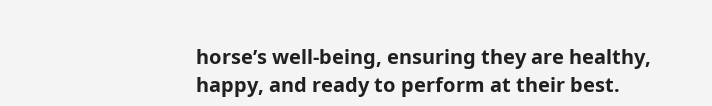horse’s well-being, ensuring they are healthy, happy, and ready to perform at their best.